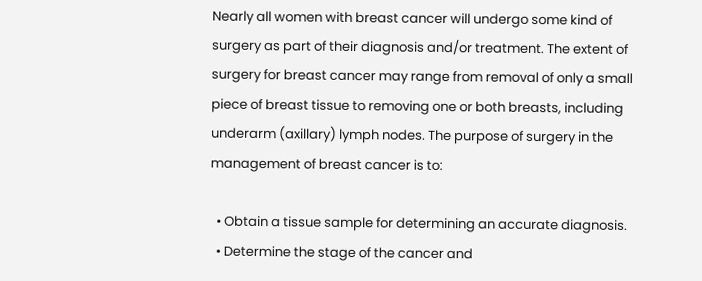Nearly all women with breast cancer will undergo some kind of surgery as part of their diagnosis and/or treatment. The extent of surgery for breast cancer may range from removal of only a small piece of breast tissue to removing one or both breasts, including underarm (axillary) lymph nodes. The purpose of surgery in the management of breast cancer is to:

  • Obtain a tissue sample for determining an accurate diagnosis.
  • Determine the stage of the cancer and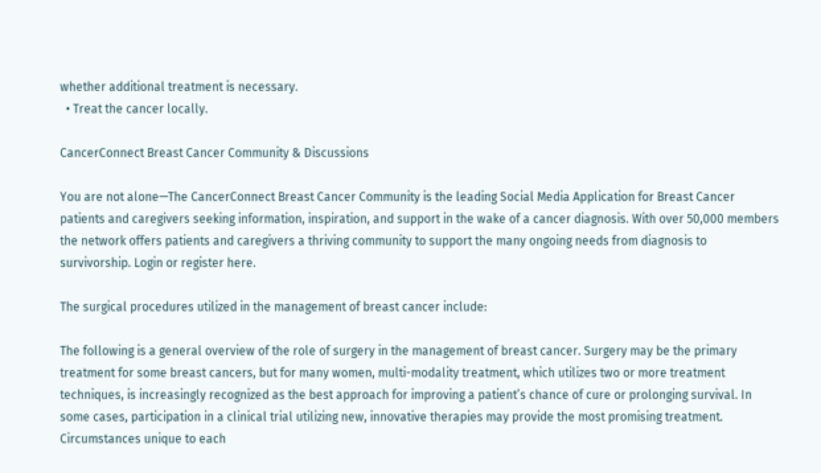whether additional treatment is necessary.
  • Treat the cancer locally.

CancerConnect Breast Cancer Community & Discussions

You are not alone—The CancerConnect Breast Cancer Community is the leading Social Media Application for Breast Cancer patients and caregivers seeking information, inspiration, and support in the wake of a cancer diagnosis. With over 50,000 members the network offers patients and caregivers a thriving community to support the many ongoing needs from diagnosis to survivorship. Login or register here.

The surgical procedures utilized in the management of breast cancer include:

The following is a general overview of the role of surgery in the management of breast cancer. Surgery may be the primary treatment for some breast cancers, but for many women, multi-modality treatment, which utilizes two or more treatment techniques, is increasingly recognized as the best approach for improving a patient’s chance of cure or prolonging survival. In some cases, participation in a clinical trial utilizing new, innovative therapies may provide the most promising treatment. Circumstances unique to each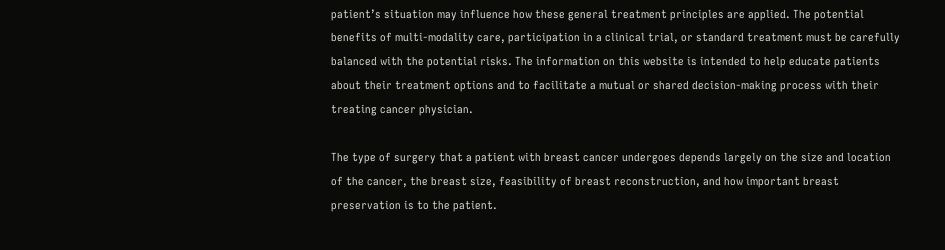patient’s situation may influence how these general treatment principles are applied. The potential benefits of multi-modality care, participation in a clinical trial, or standard treatment must be carefully balanced with the potential risks. The information on this website is intended to help educate patients about their treatment options and to facilitate a mutual or shared decision-making process with their treating cancer physician.

The type of surgery that a patient with breast cancer undergoes depends largely on the size and location of the cancer, the breast size, feasibility of breast reconstruction, and how important breast preservation is to the patient.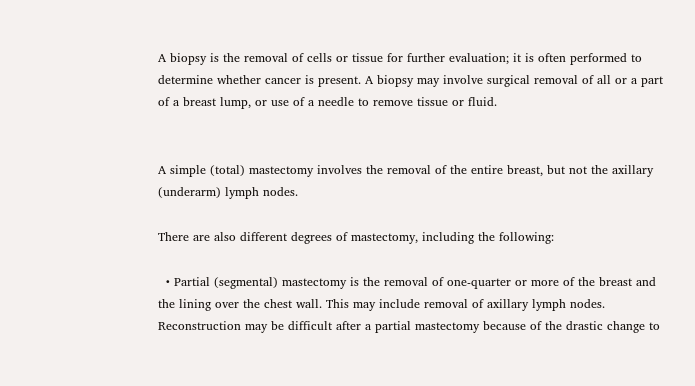A biopsy is the removal of cells or tissue for further evaluation; it is often performed to determine whether cancer is present. A biopsy may involve surgical removal of all or a part of a breast lump, or use of a needle to remove tissue or fluid.


A simple (total) mastectomy involves the removal of the entire breast, but not the axillary (underarm) lymph nodes.

There are also different degrees of mastectomy, including the following:

  • Partial (segmental) mastectomy is the removal of one-quarter or more of the breast and the lining over the chest wall. This may include removal of axillary lymph nodes. Reconstruction may be difficult after a partial mastectomy because of the drastic change to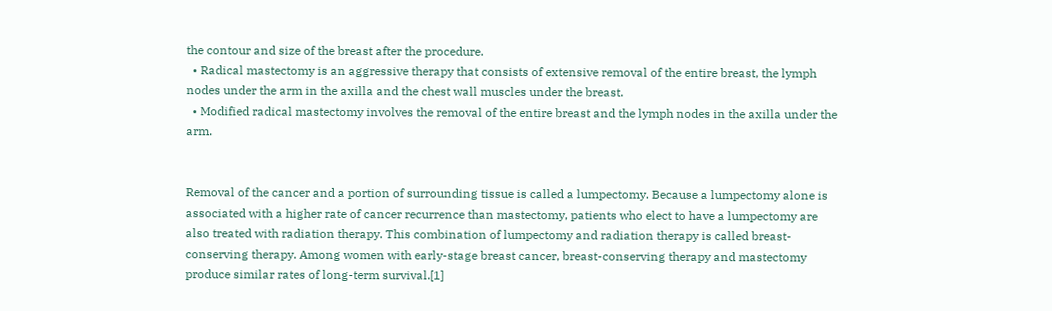the contour and size of the breast after the procedure.
  • Radical mastectomy is an aggressive therapy that consists of extensive removal of the entire breast, the lymph nodes under the arm in the axilla and the chest wall muscles under the breast.
  • Modified radical mastectomy involves the removal of the entire breast and the lymph nodes in the axilla under the arm.


Removal of the cancer and a portion of surrounding tissue is called a lumpectomy. Because a lumpectomy alone is associated with a higher rate of cancer recurrence than mastectomy, patients who elect to have a lumpectomy are also treated with radiation therapy. This combination of lumpectomy and radiation therapy is called breast-conserving therapy. Among women with early-stage breast cancer, breast-conserving therapy and mastectomy produce similar rates of long-term survival.[1]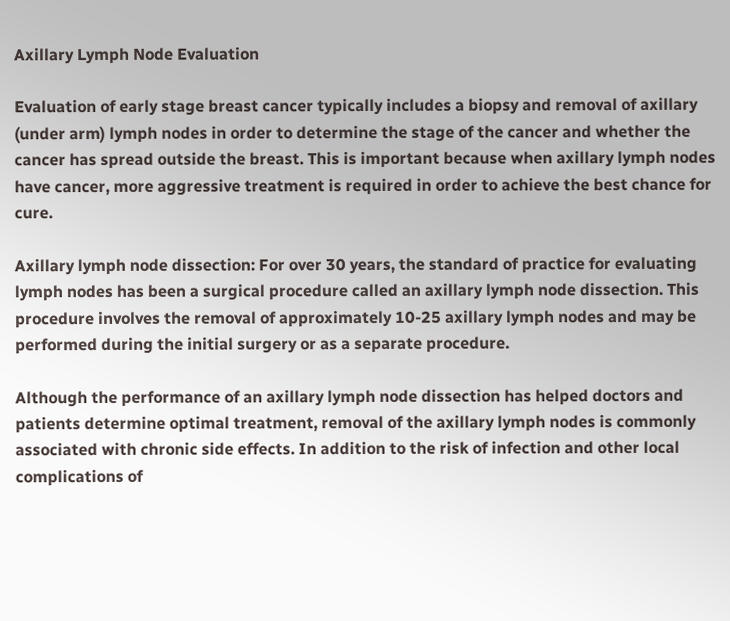Axillary Lymph Node Evaluation

Evaluation of early stage breast cancer typically includes a biopsy and removal of axillary (under arm) lymph nodes in order to determine the stage of the cancer and whether the cancer has spread outside the breast. This is important because when axillary lymph nodes have cancer, more aggressive treatment is required in order to achieve the best chance for cure.

Axillary lymph node dissection: For over 30 years, the standard of practice for evaluating lymph nodes has been a surgical procedure called an axillary lymph node dissection. This procedure involves the removal of approximately 10-25 axillary lymph nodes and may be performed during the initial surgery or as a separate procedure.

Although the performance of an axillary lymph node dissection has helped doctors and patients determine optimal treatment, removal of the axillary lymph nodes is commonly associated with chronic side effects. In addition to the risk of infection and other local complications of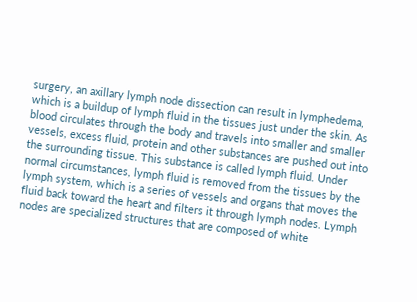surgery, an axillary lymph node dissection can result in lymphedema, which is a buildup of lymph fluid in the tissues just under the skin. As blood circulates through the body and travels into smaller and smaller vessels, excess fluid, protein and other substances are pushed out into the surrounding tissue. This substance is called lymph fluid. Under normal circumstances, lymph fluid is removed from the tissues by the lymph system, which is a series of vessels and organs that moves the fluid back toward the heart and filters it through lymph nodes. Lymph nodes are specialized structures that are composed of white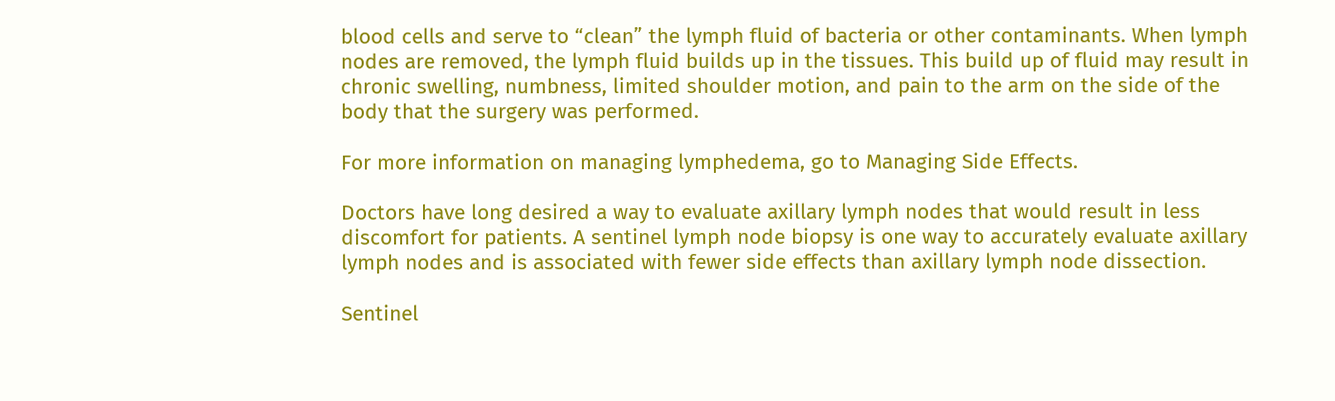blood cells and serve to “clean” the lymph fluid of bacteria or other contaminants. When lymph nodes are removed, the lymph fluid builds up in the tissues. This build up of fluid may result in chronic swelling, numbness, limited shoulder motion, and pain to the arm on the side of the body that the surgery was performed.

For more information on managing lymphedema, go to Managing Side Effects.

Doctors have long desired a way to evaluate axillary lymph nodes that would result in less discomfort for patients. A sentinel lymph node biopsy is one way to accurately evaluate axillary lymph nodes and is associated with fewer side effects than axillary lymph node dissection.

Sentinel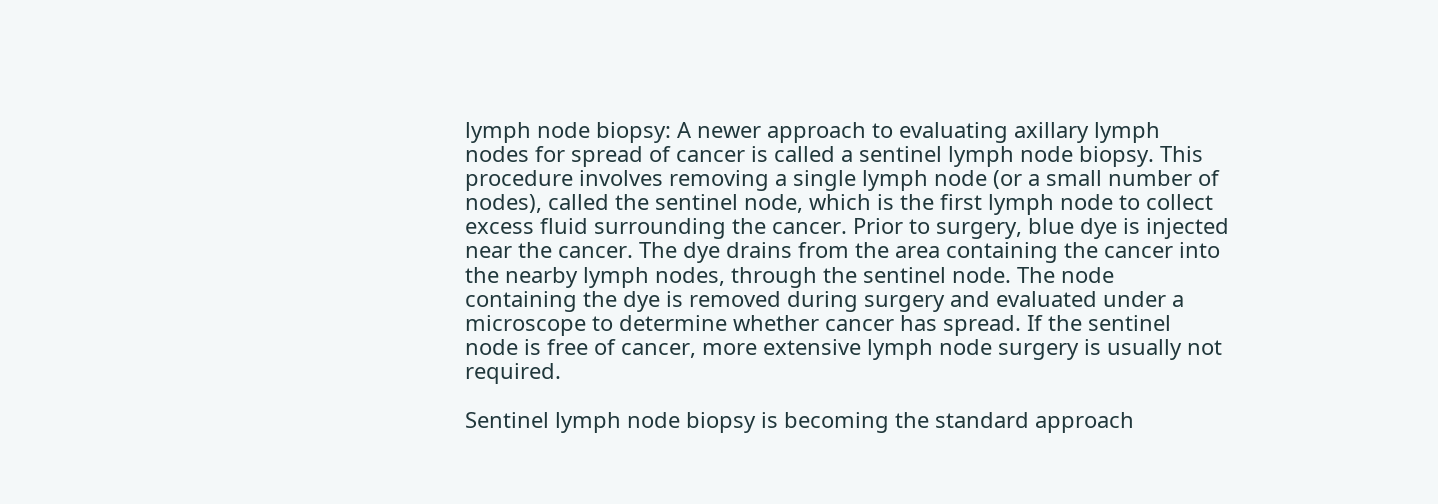lymph node biopsy: A newer approach to evaluating axillary lymph nodes for spread of cancer is called a sentinel lymph node biopsy. This procedure involves removing a single lymph node (or a small number of nodes), called the sentinel node, which is the first lymph node to collect excess fluid surrounding the cancer. Prior to surgery, blue dye is injected near the cancer. The dye drains from the area containing the cancer into the nearby lymph nodes, through the sentinel node. The node containing the dye is removed during surgery and evaluated under a microscope to determine whether cancer has spread. If the sentinel node is free of cancer, more extensive lymph node surgery is usually not required.

Sentinel lymph node biopsy is becoming the standard approach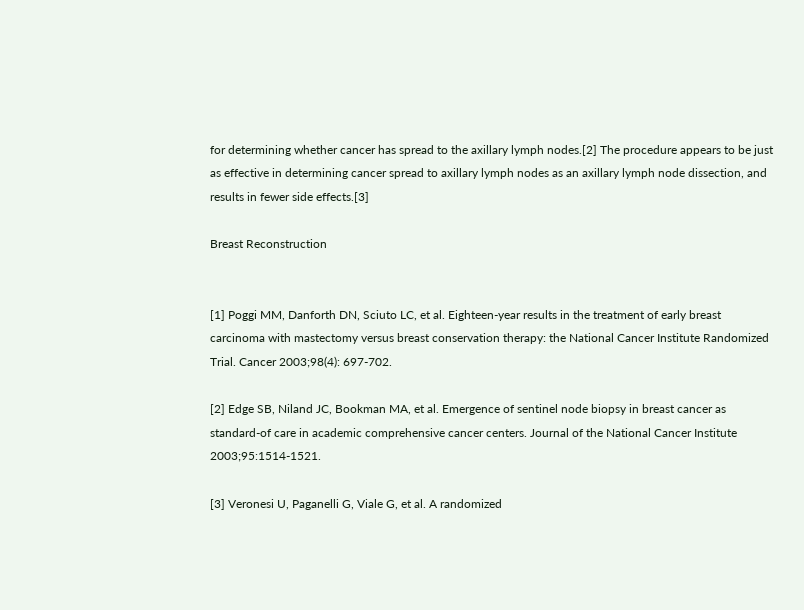for determining whether cancer has spread to the axillary lymph nodes.[2] The procedure appears to be just as effective in determining cancer spread to axillary lymph nodes as an axillary lymph node dissection, and results in fewer side effects.[3]

Breast Reconstruction


[1] Poggi MM, Danforth DN, Sciuto LC, et al. Eighteen-year results in the treatment of early breast carcinoma with mastectomy versus breast conservation therapy: the National Cancer Institute Randomized Trial. Cancer 2003;98(4): 697-702.

[2] Edge SB, Niland JC, Bookman MA, et al. Emergence of sentinel node biopsy in breast cancer as standard-of care in academic comprehensive cancer centers. Journal of the National Cancer Institute 2003;95:1514-1521.

[3] Veronesi U, Paganelli G, Viale G, et al. A randomized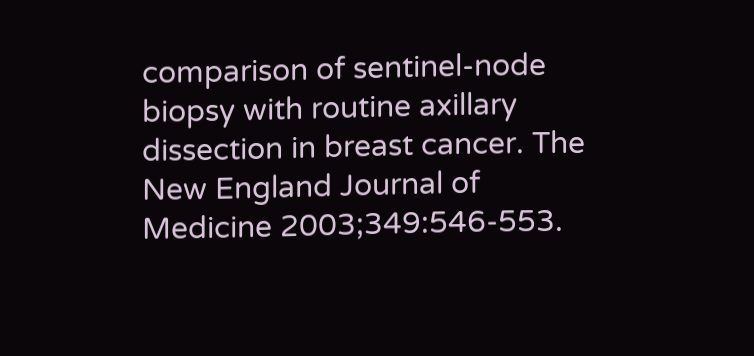comparison of sentinel-node biopsy with routine axillary dissection in breast cancer. The New England Journal of Medicine 2003;349:546-553.